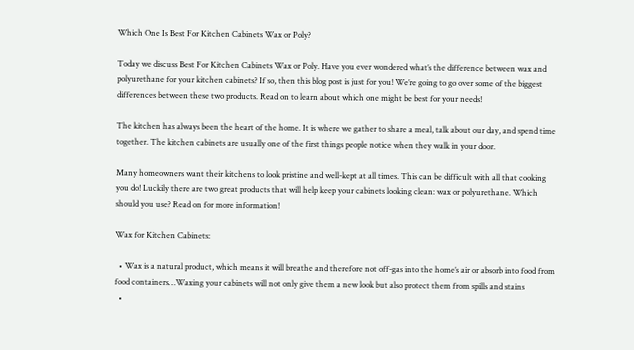Which One Is Best For Kitchen Cabinets Wax or Poly?

Today we discuss Best For Kitchen Cabinets Wax or Poly. Have you ever wondered what’s the difference between wax and polyurethane for your kitchen cabinets? If so, then this blog post is just for you! We’re going to go over some of the biggest differences between these two products. Read on to learn about which one might be best for your needs!

The kitchen has always been the heart of the home. It is where we gather to share a meal, talk about our day, and spend time together. The kitchen cabinets are usually one of the first things people notice when they walk in your door.

Many homeowners want their kitchens to look pristine and well-kept at all times. This can be difficult with all that cooking you do! Luckily there are two great products that will help keep your cabinets looking clean: wax or polyurethane. Which should you use? Read on for more information!

Wax for Kitchen Cabinets:

  • Wax is a natural product, which means it will breathe and therefore not off-gas into the home’s air or absorb into food from food containers…Waxing your cabinets will not only give them a new look but also protect them from spills and stains
  •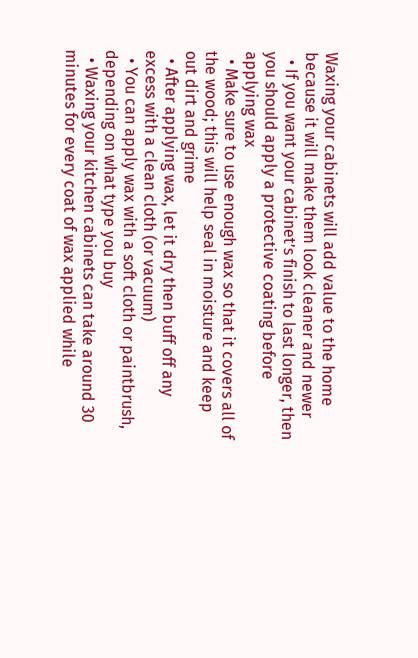Waxing your cabinets will add value to the home because it will make them look cleaner and newer
  • If you want your cabinet’s finish to last longer, then you should apply a protective coating before applying wax
  • Make sure to use enough wax so that it covers all of the wood; this will help seal in moisture and keep out dirt and grime
  • After applying wax, let it dry then buff off any excess with a clean cloth (or vacuum)
  • You can apply wax with a soft cloth or paintbrush, depending on what type you buy
  • Waxing your kitchen cabinets can take around 30 minutes for every coat of wax applied while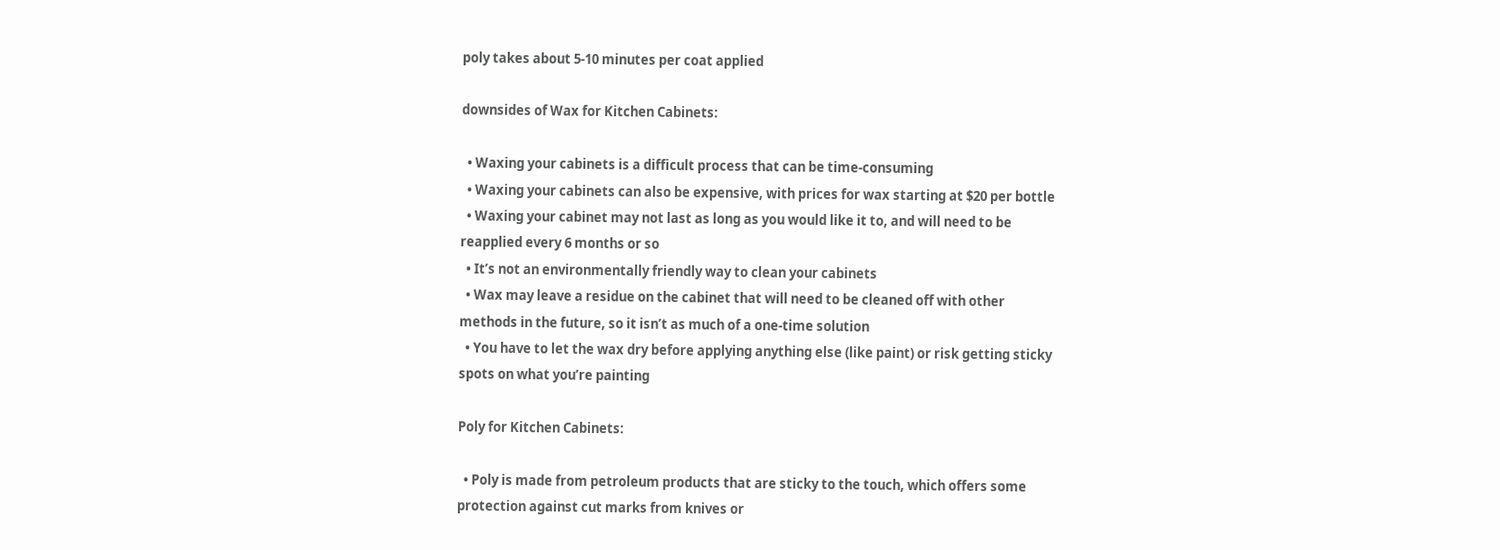poly takes about 5-10 minutes per coat applied

downsides of Wax for Kitchen Cabinets:

  • Waxing your cabinets is a difficult process that can be time-consuming
  • Waxing your cabinets can also be expensive, with prices for wax starting at $20 per bottle
  • Waxing your cabinet may not last as long as you would like it to, and will need to be reapplied every 6 months or so
  • It’s not an environmentally friendly way to clean your cabinets
  • Wax may leave a residue on the cabinet that will need to be cleaned off with other methods in the future, so it isn’t as much of a one-time solution
  • You have to let the wax dry before applying anything else (like paint) or risk getting sticky spots on what you’re painting

Poly for Kitchen Cabinets:

  • Poly is made from petroleum products that are sticky to the touch, which offers some protection against cut marks from knives or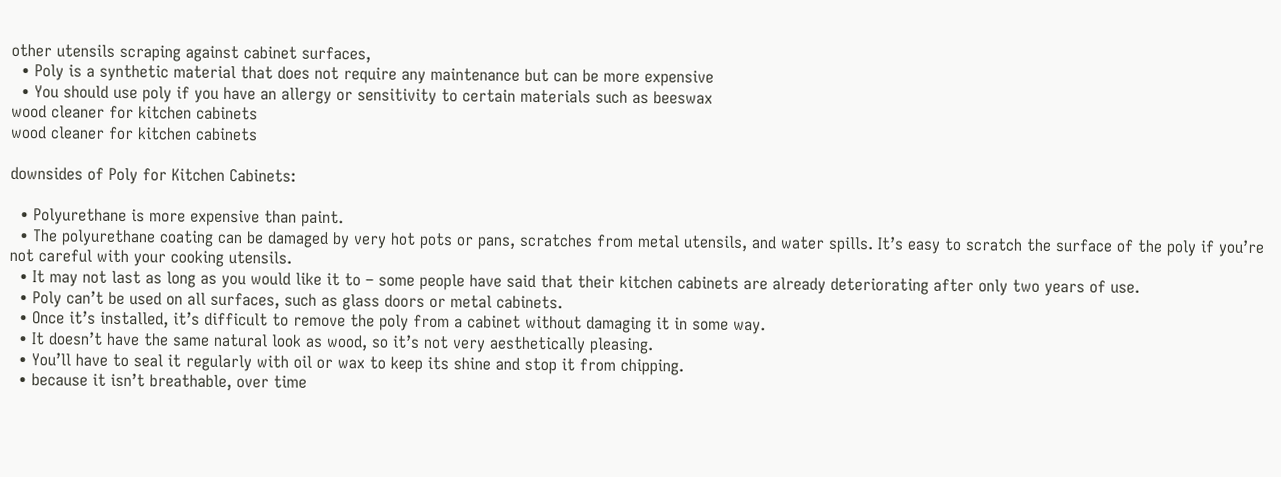other utensils scraping against cabinet surfaces,
  • Poly is a synthetic material that does not require any maintenance but can be more expensive
  • You should use poly if you have an allergy or sensitivity to certain materials such as beeswax
wood cleaner for kitchen cabinets
wood cleaner for kitchen cabinets

downsides of Poly for Kitchen Cabinets:

  • Polyurethane is more expensive than paint.
  • The polyurethane coating can be damaged by very hot pots or pans, scratches from metal utensils, and water spills. It’s easy to scratch the surface of the poly if you’re not careful with your cooking utensils.
  • It may not last as long as you would like it to – some people have said that their kitchen cabinets are already deteriorating after only two years of use.
  • Poly can’t be used on all surfaces, such as glass doors or metal cabinets.
  • Once it’s installed, it’s difficult to remove the poly from a cabinet without damaging it in some way.
  • It doesn’t have the same natural look as wood, so it’s not very aesthetically pleasing.
  • You’ll have to seal it regularly with oil or wax to keep its shine and stop it from chipping.
  • because it isn’t breathable, over time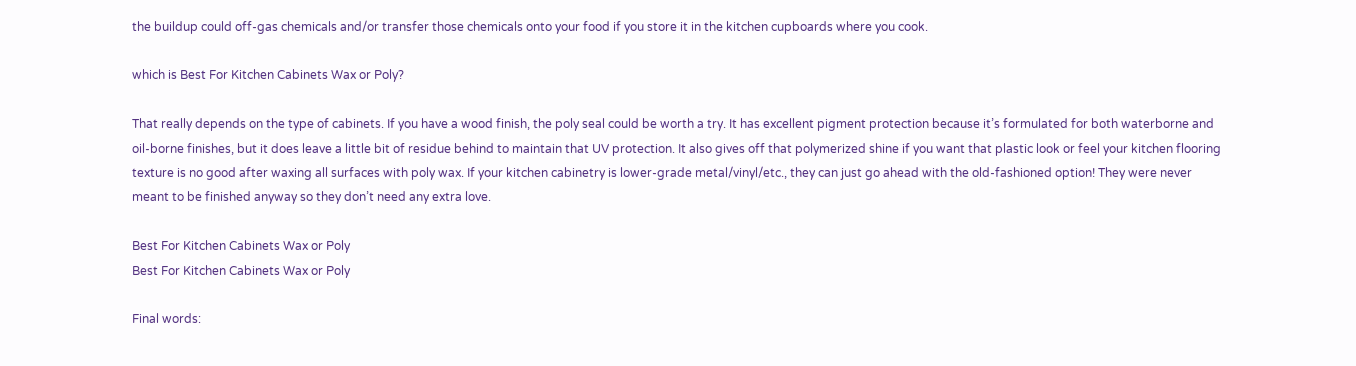the buildup could off-gas chemicals and/or transfer those chemicals onto your food if you store it in the kitchen cupboards where you cook.

which is Best For Kitchen Cabinets Wax or Poly?

That really depends on the type of cabinets. If you have a wood finish, the poly seal could be worth a try. It has excellent pigment protection because it’s formulated for both waterborne and oil-borne finishes, but it does leave a little bit of residue behind to maintain that UV protection. It also gives off that polymerized shine if you want that plastic look or feel your kitchen flooring texture is no good after waxing all surfaces with poly wax. If your kitchen cabinetry is lower-grade metal/vinyl/etc., they can just go ahead with the old-fashioned option! They were never meant to be finished anyway so they don’t need any extra love.

Best For Kitchen Cabinets Wax or Poly
Best For Kitchen Cabinets Wax or Poly

Final words: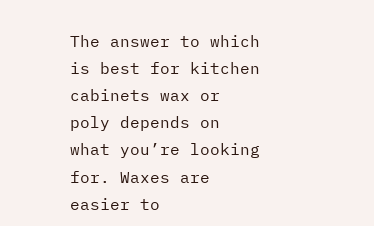The answer to which is best for kitchen cabinets wax or poly depends on what you’re looking for. Waxes are easier to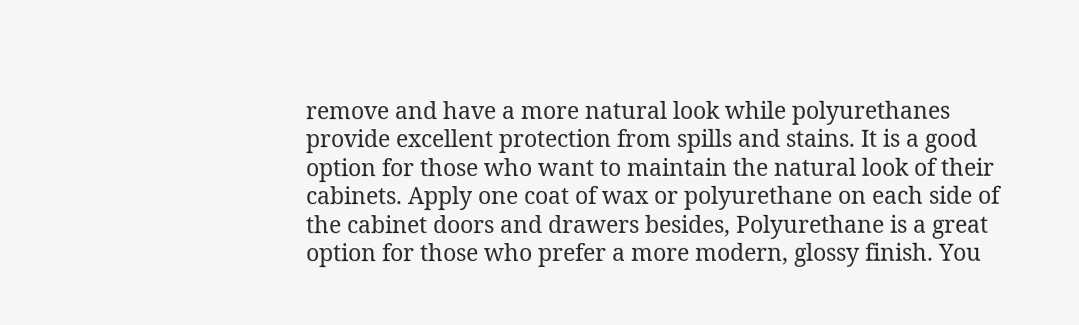remove and have a more natural look while polyurethanes provide excellent protection from spills and stains. It is a good option for those who want to maintain the natural look of their cabinets. Apply one coat of wax or polyurethane on each side of the cabinet doors and drawers besides, Polyurethane is a great option for those who prefer a more modern, glossy finish. You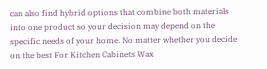can also find hybrid options that combine both materials into one product so your decision may depend on the specific needs of your home. No matter whether you decide on the best For Kitchen Cabinets Wax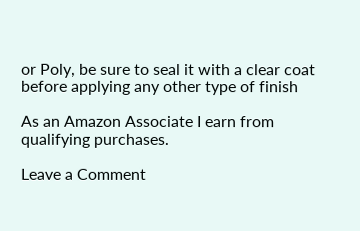or Poly, be sure to seal it with a clear coat before applying any other type of finish

As an Amazon Associate I earn from qualifying purchases.

Leave a Comment